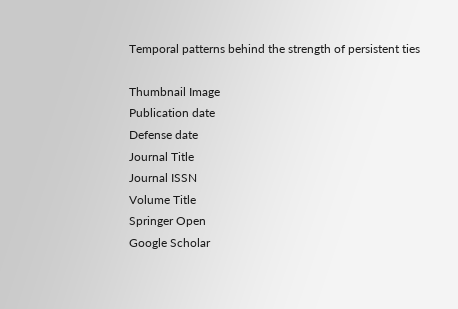Temporal patterns behind the strength of persistent ties

Thumbnail Image
Publication date
Defense date
Journal Title
Journal ISSN
Volume Title
Springer Open
Google Scholar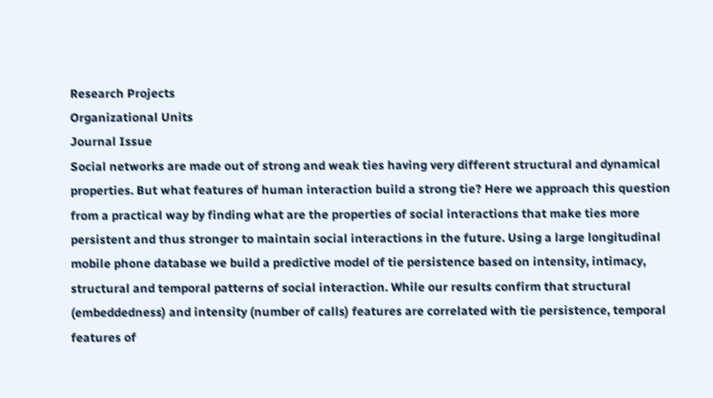Research Projects
Organizational Units
Journal Issue
Social networks are made out of strong and weak ties having very different structural and dynamical properties. But what features of human interaction build a strong tie? Here we approach this question from a practical way by finding what are the properties of social interactions that make ties more persistent and thus stronger to maintain social interactions in the future. Using a large longitudinal mobile phone database we build a predictive model of tie persistence based on intensity, intimacy, structural and temporal patterns of social interaction. While our results confirm that structural (embeddedness) and intensity (number of calls) features are correlated with tie persistence, temporal features of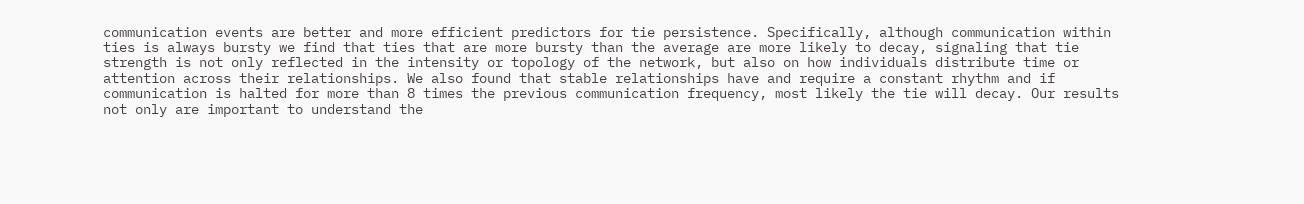communication events are better and more efficient predictors for tie persistence. Specifically, although communication within ties is always bursty we find that ties that are more bursty than the average are more likely to decay, signaling that tie strength is not only reflected in the intensity or topology of the network, but also on how individuals distribute time or attention across their relationships. We also found that stable relationships have and require a constant rhythm and if communication is halted for more than 8 times the previous communication frequency, most likely the tie will decay. Our results not only are important to understand the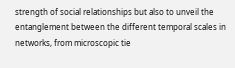strength of social relationships but also to unveil the entanglement between the different temporal scales in networks, from microscopic tie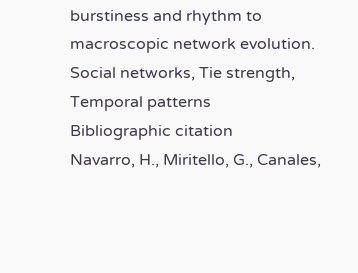burstiness and rhythm to macroscopic network evolution.
Social networks, Tie strength, Temporal patterns
Bibliographic citation
Navarro, H., Miritello, G., Canales,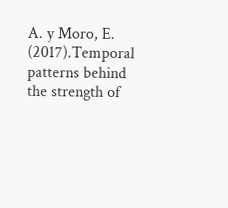A. y Moro, E. (2017).Temporal patterns behind the strength of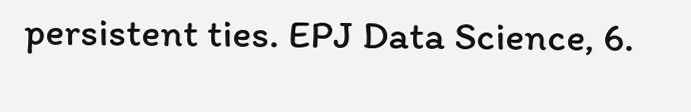persistent ties. EPJ Data Science, 6.